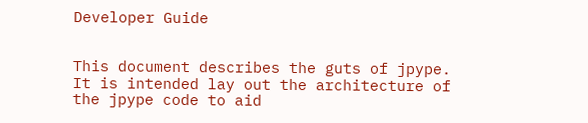Developer Guide


This document describes the guts of jpype. It is intended lay out the architecture of the jpype code to aid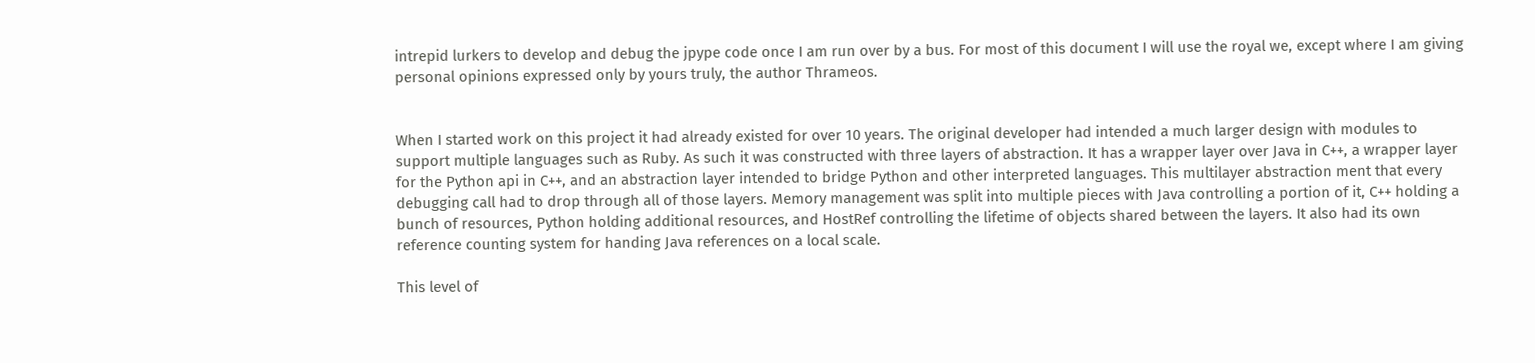intrepid lurkers to develop and debug the jpype code once I am run over by a bus. For most of this document I will use the royal we, except where I am giving personal opinions expressed only by yours truly, the author Thrameos.


When I started work on this project it had already existed for over 10 years. The original developer had intended a much larger design with modules to support multiple languages such as Ruby. As such it was constructed with three layers of abstraction. It has a wrapper layer over Java in C++, a wrapper layer for the Python api in C++, and an abstraction layer intended to bridge Python and other interpreted languages. This multilayer abstraction ment that every debugging call had to drop through all of those layers. Memory management was split into multiple pieces with Java controlling a portion of it, C++ holding a bunch of resources, Python holding additional resources, and HostRef controlling the lifetime of objects shared between the layers. It also had its own reference counting system for handing Java references on a local scale.

This level of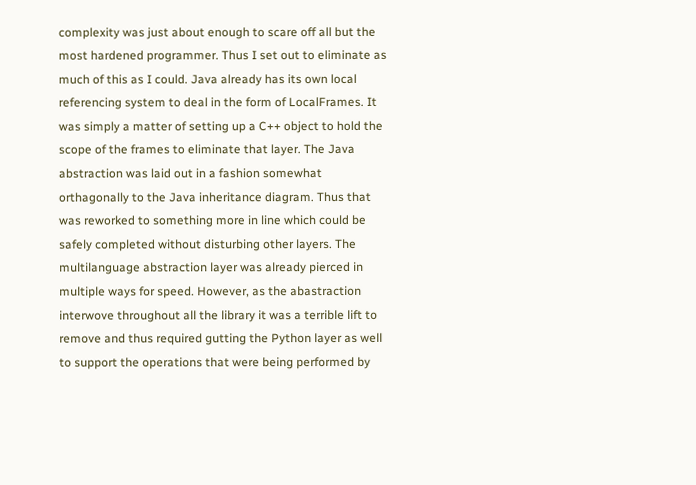complexity was just about enough to scare off all but the most hardened programmer. Thus I set out to eliminate as much of this as I could. Java already has its own local referencing system to deal in the form of LocalFrames. It was simply a matter of setting up a C++ object to hold the scope of the frames to eliminate that layer. The Java abstraction was laid out in a fashion somewhat orthagonally to the Java inheritance diagram. Thus that was reworked to something more in line which could be safely completed without disturbing other layers. The multilanguage abstraction layer was already pierced in multiple ways for speed. However, as the abastraction interwove throughout all the library it was a terrible lift to remove and thus required gutting the Python layer as well to support the operations that were being performed by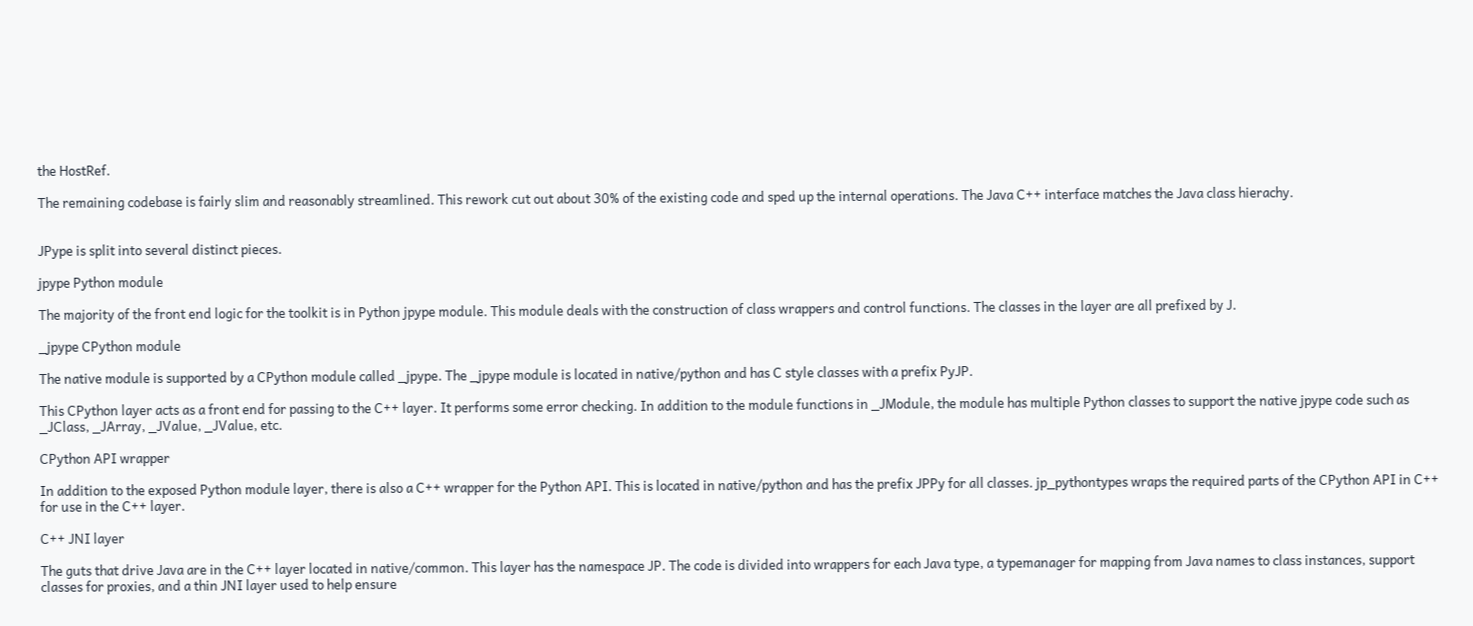the HostRef.

The remaining codebase is fairly slim and reasonably streamlined. This rework cut out about 30% of the existing code and sped up the internal operations. The Java C++ interface matches the Java class hierachy.


JPype is split into several distinct pieces.

jpype Python module

The majority of the front end logic for the toolkit is in Python jpype module. This module deals with the construction of class wrappers and control functions. The classes in the layer are all prefixed by J.

_jpype CPython module

The native module is supported by a CPython module called _jpype. The _jpype module is located in native/python and has C style classes with a prefix PyJP.

This CPython layer acts as a front end for passing to the C++ layer. It performs some error checking. In addition to the module functions in _JModule, the module has multiple Python classes to support the native jpype code such as _JClass, _JArray, _JValue, _JValue, etc.

CPython API wrapper

In addition to the exposed Python module layer, there is also a C++ wrapper for the Python API. This is located in native/python and has the prefix JPPy for all classes. jp_pythontypes wraps the required parts of the CPython API in C++ for use in the C++ layer.

C++ JNI layer

The guts that drive Java are in the C++ layer located in native/common. This layer has the namespace JP. The code is divided into wrappers for each Java type, a typemanager for mapping from Java names to class instances, support classes for proxies, and a thin JNI layer used to help ensure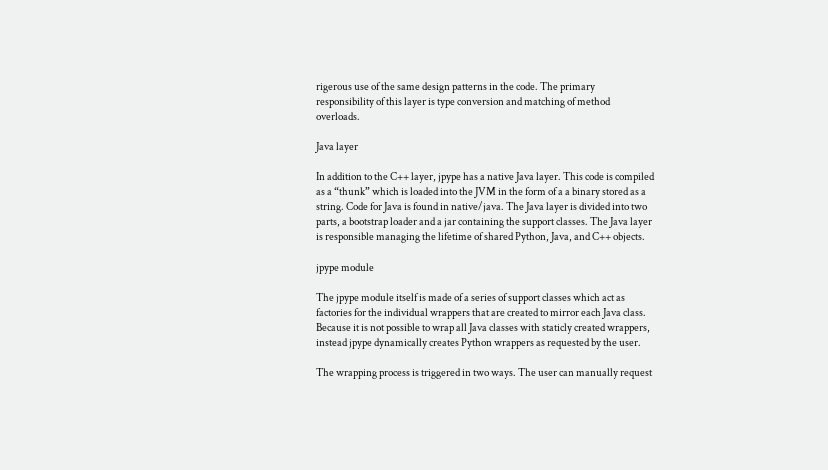rigerous use of the same design patterns in the code. The primary responsibility of this layer is type conversion and matching of method overloads.

Java layer

In addition to the C++ layer, jpype has a native Java layer. This code is compiled as a “thunk” which is loaded into the JVM in the form of a a binary stored as a string. Code for Java is found in native/java. The Java layer is divided into two parts, a bootstrap loader and a jar containing the support classes. The Java layer is responsible managing the lifetime of shared Python, Java, and C++ objects.

jpype module

The jpype module itself is made of a series of support classes which act as factories for the individual wrappers that are created to mirror each Java class. Because it is not possible to wrap all Java classes with staticly created wrappers, instead jpype dynamically creates Python wrappers as requested by the user.

The wrapping process is triggered in two ways. The user can manually request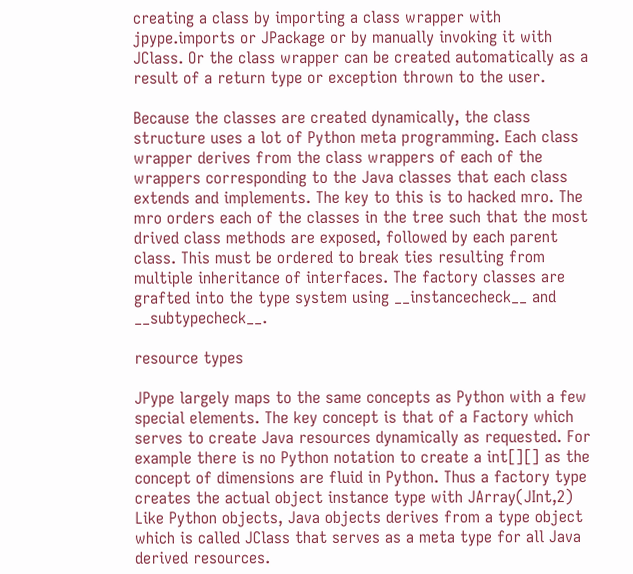creating a class by importing a class wrapper with jpype.imports or JPackage or by manually invoking it with JClass. Or the class wrapper can be created automatically as a result of a return type or exception thrown to the user.

Because the classes are created dynamically, the class structure uses a lot of Python meta programming. Each class wrapper derives from the class wrappers of each of the wrappers corresponding to the Java classes that each class extends and implements. The key to this is to hacked mro. The mro orders each of the classes in the tree such that the most drived class methods are exposed, followed by each parent class. This must be ordered to break ties resulting from multiple inheritance of interfaces. The factory classes are grafted into the type system using __instancecheck__ and __subtypecheck__.

resource types

JPype largely maps to the same concepts as Python with a few special elements. The key concept is that of a Factory which serves to create Java resources dynamically as requested. For example there is no Python notation to create a int[][] as the concept of dimensions are fluid in Python. Thus a factory type creates the actual object instance type with JArray(JInt,2) Like Python objects, Java objects derives from a type object which is called JClass that serves as a meta type for all Java derived resources.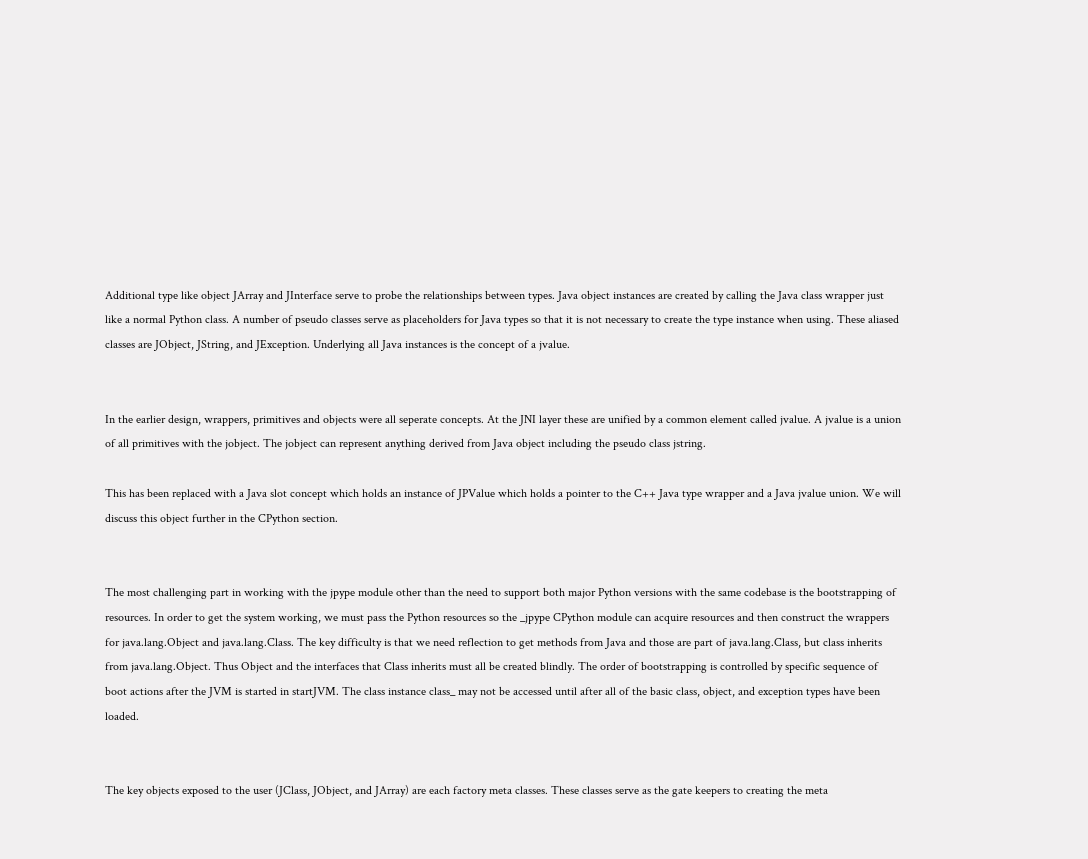Additional type like object JArray and JInterface serve to probe the relationships between types. Java object instances are created by calling the Java class wrapper just like a normal Python class. A number of pseudo classes serve as placeholders for Java types so that it is not necessary to create the type instance when using. These aliased classes are JObject, JString, and JException. Underlying all Java instances is the concept of a jvalue.


In the earlier design, wrappers, primitives and objects were all seperate concepts. At the JNI layer these are unified by a common element called jvalue. A jvalue is a union of all primitives with the jobject. The jobject can represent anything derived from Java object including the pseudo class jstring.

This has been replaced with a Java slot concept which holds an instance of JPValue which holds a pointer to the C++ Java type wrapper and a Java jvalue union. We will discuss this object further in the CPython section.


The most challenging part in working with the jpype module other than the need to support both major Python versions with the same codebase is the bootstrapping of resources. In order to get the system working, we must pass the Python resources so the _jpype CPython module can acquire resources and then construct the wrappers for java.lang.Object and java.lang.Class. The key difficulty is that we need reflection to get methods from Java and those are part of java.lang.Class, but class inherits from java.lang.Object. Thus Object and the interfaces that Class inherits must all be created blindly. The order of bootstrapping is controlled by specific sequence of boot actions after the JVM is started in startJVM. The class instance class_ may not be accessed until after all of the basic class, object, and exception types have been loaded.


The key objects exposed to the user (JClass, JObject, and JArray) are each factory meta classes. These classes serve as the gate keepers to creating the meta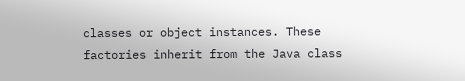classes or object instances. These factories inherit from the Java class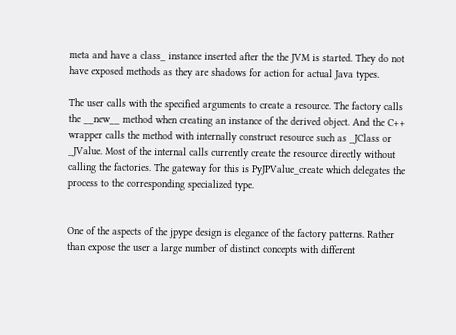meta and have a class_ instance inserted after the the JVM is started. They do not have exposed methods as they are shadows for action for actual Java types.

The user calls with the specified arguments to create a resource. The factory calls the __new__ method when creating an instance of the derived object. And the C++ wrapper calls the method with internally construct resource such as _JClass or _JValue. Most of the internal calls currently create the resource directly without calling the factories. The gateway for this is PyJPValue_create which delegates the process to the corresponding specialized type.


One of the aspects of the jpype design is elegance of the factory patterns. Rather than expose the user a large number of distinct concepts with different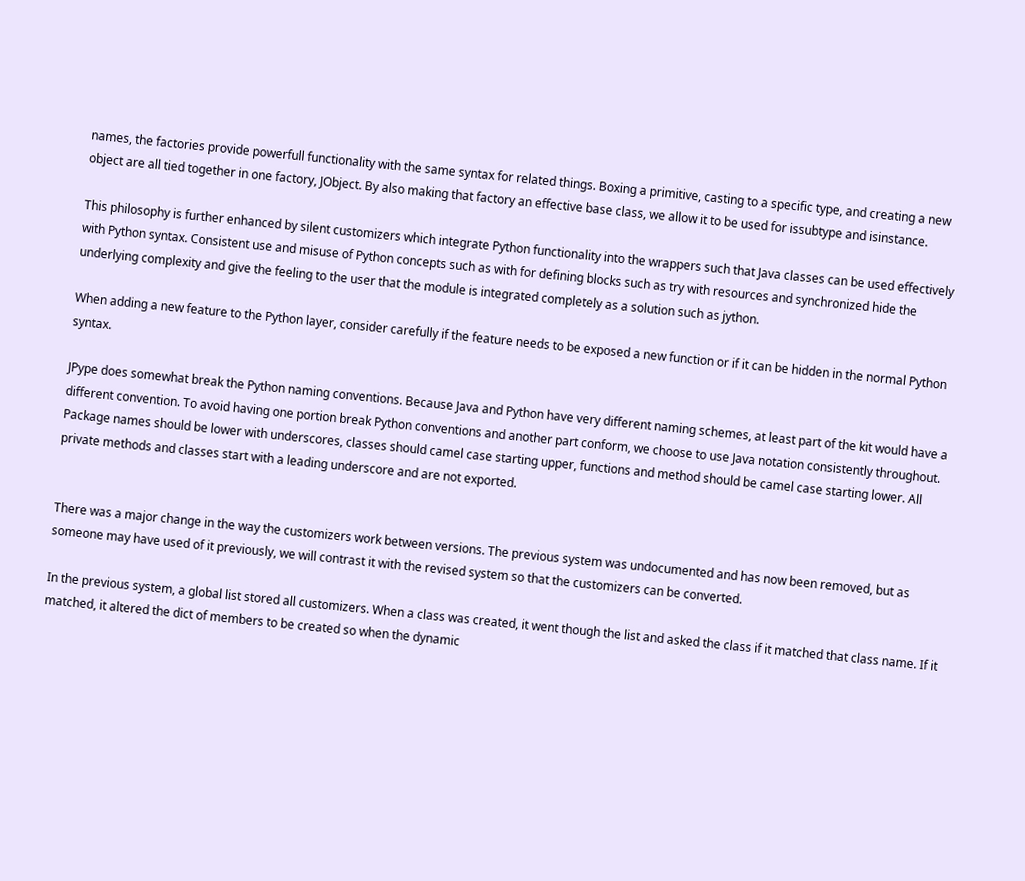names, the factories provide powerfull functionality with the same syntax for related things. Boxing a primitive, casting to a specific type, and creating a new object are all tied together in one factory, JObject. By also making that factory an effective base class, we allow it to be used for issubtype and isinstance.

This philosophy is further enhanced by silent customizers which integrate Python functionality into the wrappers such that Java classes can be used effectively with Python syntax. Consistent use and misuse of Python concepts such as with for defining blocks such as try with resources and synchronized hide the underlying complexity and give the feeling to the user that the module is integrated completely as a solution such as jython.

When adding a new feature to the Python layer, consider carefully if the feature needs to be exposed a new function or if it can be hidden in the normal Python syntax.

JPype does somewhat break the Python naming conventions. Because Java and Python have very different naming schemes, at least part of the kit would have a different convention. To avoid having one portion break Python conventions and another part conform, we choose to use Java notation consistently throughout. Package names should be lower with underscores, classes should camel case starting upper, functions and method should be camel case starting lower. All private methods and classes start with a leading underscore and are not exported.


There was a major change in the way the customizers work between versions. The previous system was undocumented and has now been removed, but as someone may have used of it previously, we will contrast it with the revised system so that the customizers can be converted.

In the previous system, a global list stored all customizers. When a class was created, it went though the list and asked the class if it matched that class name. If it matched, it altered the dict of members to be created so when the dynamic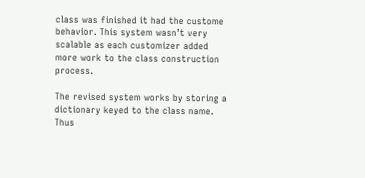class was finished it had the custome behavior. This system wasn’t very scalable as each customizer added more work to the class construction process.

The revised system works by storing a dictionary keyed to the class name. Thus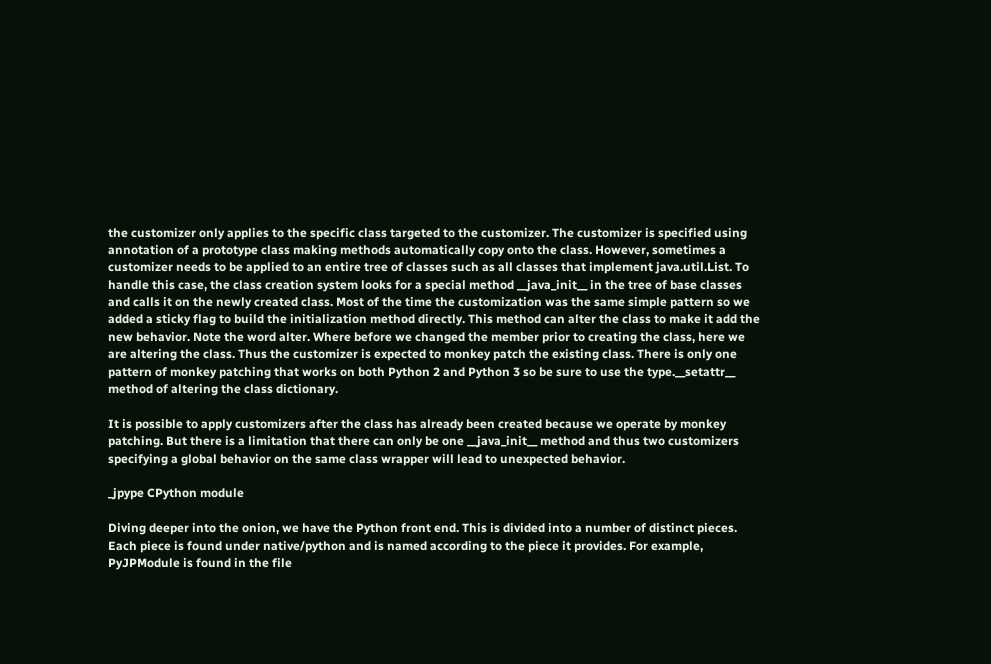the customizer only applies to the specific class targeted to the customizer. The customizer is specified using annotation of a prototype class making methods automatically copy onto the class. However, sometimes a customizer needs to be applied to an entire tree of classes such as all classes that implement java.util.List. To handle this case, the class creation system looks for a special method __java_init__ in the tree of base classes and calls it on the newly created class. Most of the time the customization was the same simple pattern so we added a sticky flag to build the initialization method directly. This method can alter the class to make it add the new behavior. Note the word alter. Where before we changed the member prior to creating the class, here we are altering the class. Thus the customizer is expected to monkey patch the existing class. There is only one pattern of monkey patching that works on both Python 2 and Python 3 so be sure to use the type.__setattr__ method of altering the class dictionary.

It is possible to apply customizers after the class has already been created because we operate by monkey patching. But there is a limitation that there can only be one __java_init__ method and thus two customizers specifying a global behavior on the same class wrapper will lead to unexpected behavior.

_jpype CPython module

Diving deeper into the onion, we have the Python front end. This is divided into a number of distinct pieces. Each piece is found under native/python and is named according to the piece it provides. For example, PyJPModule is found in the file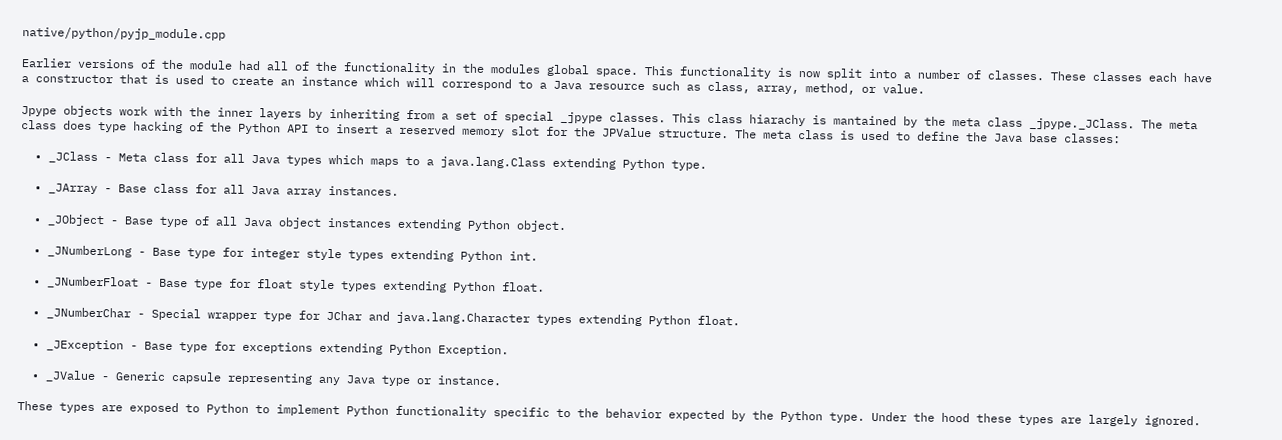native/python/pyjp_module.cpp

Earlier versions of the module had all of the functionality in the modules global space. This functionality is now split into a number of classes. These classes each have a constructor that is used to create an instance which will correspond to a Java resource such as class, array, method, or value.

Jpype objects work with the inner layers by inheriting from a set of special _jpype classes. This class hiarachy is mantained by the meta class _jpype._JClass. The meta class does type hacking of the Python API to insert a reserved memory slot for the JPValue structure. The meta class is used to define the Java base classes:

  • _JClass - Meta class for all Java types which maps to a java.lang.Class extending Python type.

  • _JArray - Base class for all Java array instances.

  • _JObject - Base type of all Java object instances extending Python object.

  • _JNumberLong - Base type for integer style types extending Python int.

  • _JNumberFloat - Base type for float style types extending Python float.

  • _JNumberChar - Special wrapper type for JChar and java.lang.Character types extending Python float.

  • _JException - Base type for exceptions extending Python Exception.

  • _JValue - Generic capsule representing any Java type or instance.

These types are exposed to Python to implement Python functionality specific to the behavior expected by the Python type. Under the hood these types are largely ignored.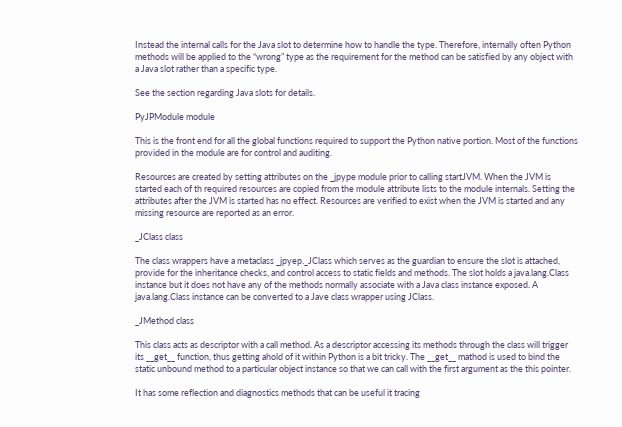Instead the internal calls for the Java slot to determine how to handle the type. Therefore, internally often Python methods will be applied to the “wrong” type as the requirement for the method can be satisfied by any object with a Java slot rather than a specific type.

See the section regarding Java slots for details.

PyJPModule module

This is the front end for all the global functions required to support the Python native portion. Most of the functions provided in the module are for control and auditing.

Resources are created by setting attributes on the _jpype module prior to calling startJVM. When the JVM is started each of th required resources are copied from the module attribute lists to the module internals. Setting the attributes after the JVM is started has no effect. Resources are verified to exist when the JVM is started and any missing resource are reported as an error.

_JClass class

The class wrappers have a metaclass _jpyep._JClass which serves as the guardian to ensure the slot is attached, provide for the inheritance checks, and control access to static fields and methods. The slot holds a java.lang.Class instance but it does not have any of the methods normally associate with a Java class instance exposed. A java.lang.Class instance can be converted to a Jave class wrapper using JClass.

_JMethod class

This class acts as descriptor with a call method. As a descriptor accessing its methods through the class will trigger its __get__ function, thus getting ahold of it within Python is a bit tricky. The __get__ mathod is used to bind the static unbound method to a particular object instance so that we can call with the first argument as the this pointer.

It has some reflection and diagnostics methods that can be useful it tracing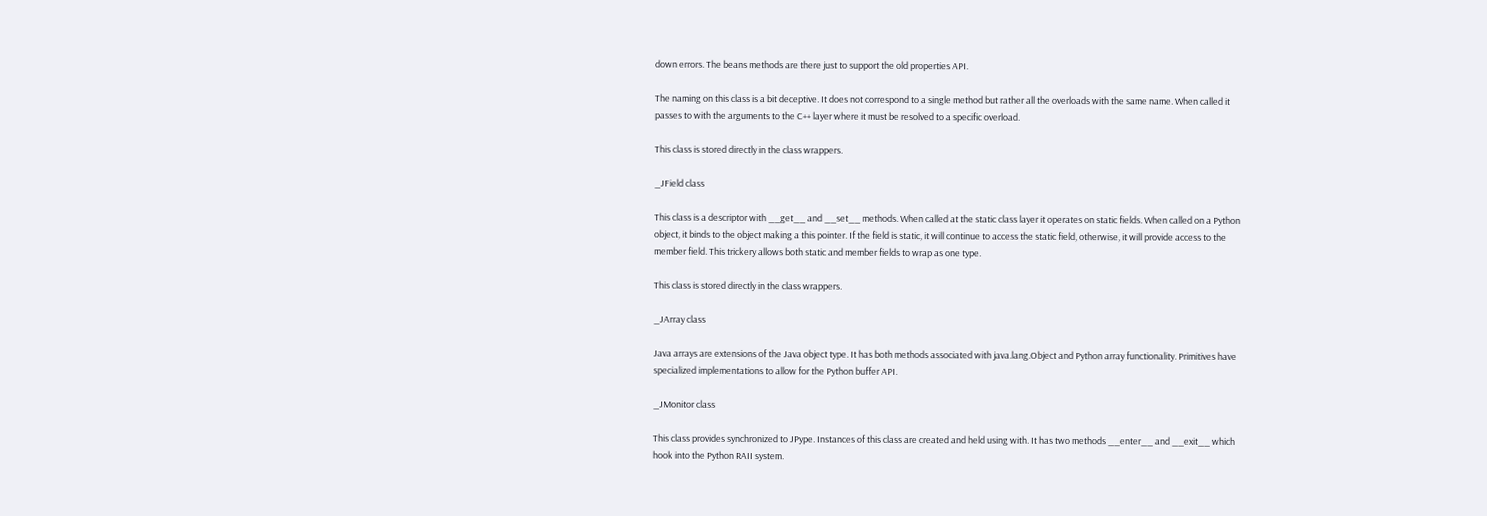down errors. The beans methods are there just to support the old properties API.

The naming on this class is a bit deceptive. It does not correspond to a single method but rather all the overloads with the same name. When called it passes to with the arguments to the C++ layer where it must be resolved to a specific overload.

This class is stored directly in the class wrappers.

_JField class

This class is a descriptor with __get__ and __set__ methods. When called at the static class layer it operates on static fields. When called on a Python object, it binds to the object making a this pointer. If the field is static, it will continue to access the static field, otherwise, it will provide access to the member field. This trickery allows both static and member fields to wrap as one type.

This class is stored directly in the class wrappers.

_JArray class

Java arrays are extensions of the Java object type. It has both methods associated with java.lang.Object and Python array functionality. Primitives have specialized implementations to allow for the Python buffer API.

_JMonitor class

This class provides synchronized to JPype. Instances of this class are created and held using with. It has two methods __enter__ and __exit__ which hook into the Python RAII system.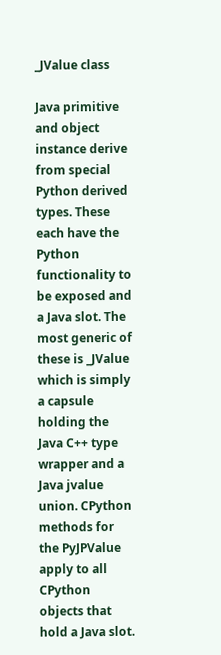_JValue class

Java primitive and object instance derive from special Python derived types. These each have the Python functionality to be exposed and a Java slot. The most generic of these is _JValue which is simply a capsule holding the Java C++ type wrapper and a Java jvalue union. CPython methods for the PyJPValue apply to all CPython objects that hold a Java slot.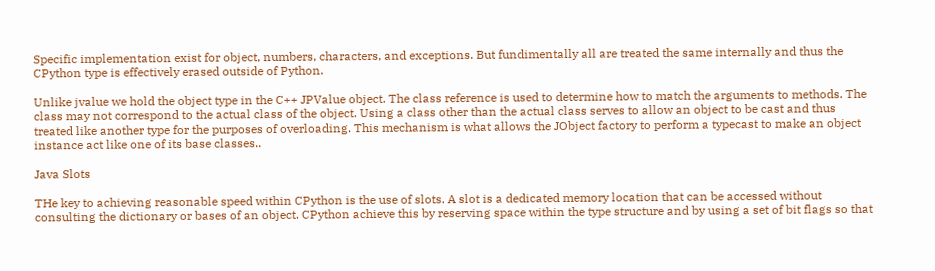Specific implementation exist for object, numbers, characters, and exceptions. But fundimentally all are treated the same internally and thus the CPython type is effectively erased outside of Python.

Unlike jvalue we hold the object type in the C++ JPValue object. The class reference is used to determine how to match the arguments to methods. The class may not correspond to the actual class of the object. Using a class other than the actual class serves to allow an object to be cast and thus treated like another type for the purposes of overloading. This mechanism is what allows the JObject factory to perform a typecast to make an object instance act like one of its base classes..

Java Slots

THe key to achieving reasonable speed within CPython is the use of slots. A slot is a dedicated memory location that can be accessed without consulting the dictionary or bases of an object. CPython achieve this by reserving space within the type structure and by using a set of bit flags so that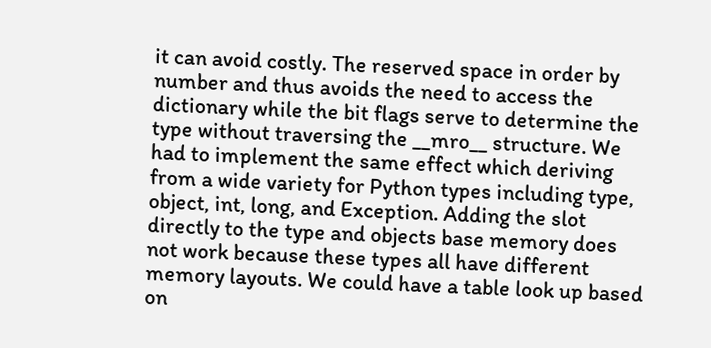it can avoid costly. The reserved space in order by number and thus avoids the need to access the dictionary while the bit flags serve to determine the type without traversing the __mro__ structure. We had to implement the same effect which deriving from a wide variety for Python types including type, object, int, long, and Exception. Adding the slot directly to the type and objects base memory does not work because these types all have different memory layouts. We could have a table look up based on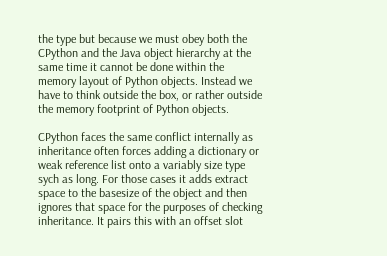the type but because we must obey both the CPython and the Java object hierarchy at the same time it cannot be done within the memory layout of Python objects. Instead we have to think outside the box, or rather outside the memory footprint of Python objects.

CPython faces the same conflict internally as inheritance often forces adding a dictionary or weak reference list onto a variably size type sych as long. For those cases it adds extract space to the basesize of the object and then ignores that space for the purposes of checking inheritance. It pairs this with an offset slot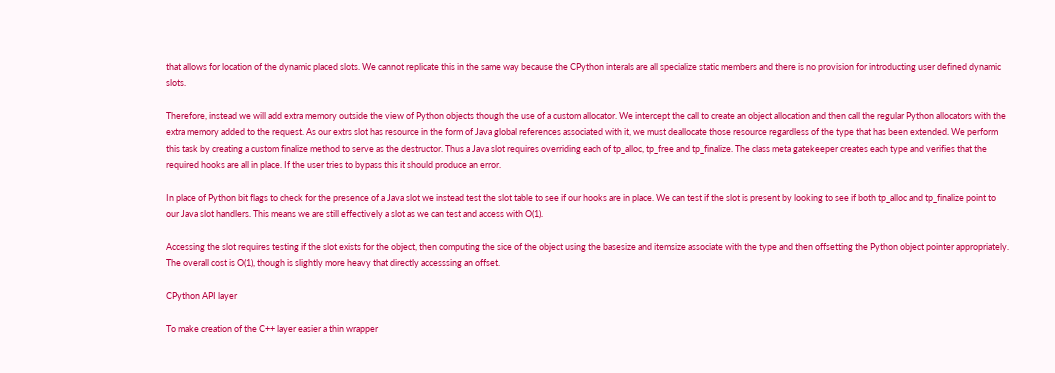that allows for location of the dynamic placed slots. We cannot replicate this in the same way because the CPython interals are all specialize static members and there is no provision for introducting user defined dynamic slots.

Therefore, instead we will add extra memory outside the view of Python objects though the use of a custom allocator. We intercept the call to create an object allocation and then call the regular Python allocators with the extra memory added to the request. As our extrs slot has resource in the form of Java global references associated with it, we must deallocate those resource regardless of the type that has been extended. We perform this task by creating a custom finalize method to serve as the destructor. Thus a Java slot requires overriding each of tp_alloc, tp_free and tp_finalize. The class meta gatekeeper creates each type and verifies that the required hooks are all in place. If the user tries to bypass this it should produce an error.

In place of Python bit flags to check for the presence of a Java slot we instead test the slot table to see if our hooks are in place. We can test if the slot is present by looking to see if both tp_alloc and tp_finalize point to our Java slot handlers. This means we are still effectively a slot as we can test and access with O(1).

Accessing the slot requires testing if the slot exists for the object, then computing the sice of the object using the basesize and itemsize associate with the type and then offsetting the Python object pointer appropriately. The overall cost is O(1), though is slightly more heavy that directly accesssing an offset.

CPython API layer

To make creation of the C++ layer easier a thin wrapper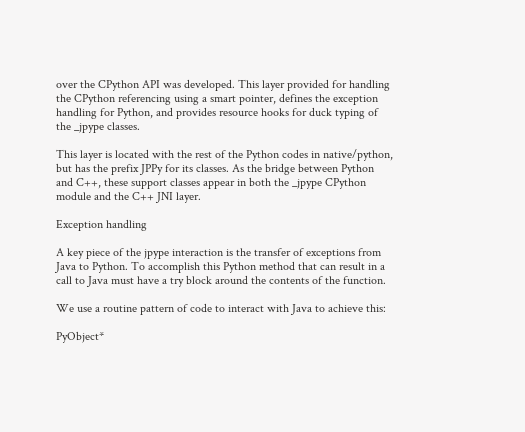over the CPython API was developed. This layer provided for handling the CPython referencing using a smart pointer, defines the exception handling for Python, and provides resource hooks for duck typing of the _jpype classes.

This layer is located with the rest of the Python codes in native/python, but has the prefix JPPy for its classes. As the bridge between Python and C++, these support classes appear in both the _jpype CPython module and the C++ JNI layer.

Exception handling

A key piece of the jpype interaction is the transfer of exceptions from Java to Python. To accomplish this Python method that can result in a call to Java must have a try block around the contents of the function.

We use a routine pattern of code to interact with Java to achieve this:

PyObject*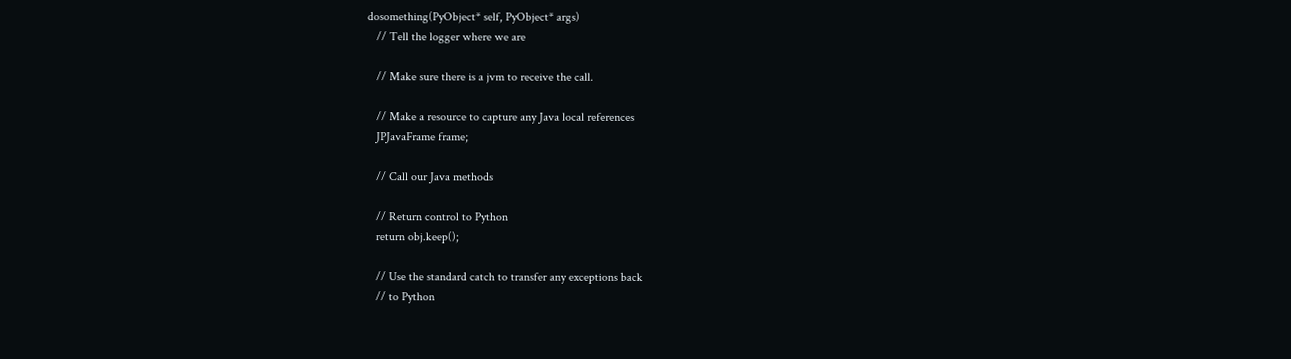dosomething(PyObject* self, PyObject* args)
   // Tell the logger where we are

   // Make sure there is a jvm to receive the call.

   // Make a resource to capture any Java local references
   JPJavaFrame frame;

   // Call our Java methods

   // Return control to Python
   return obj.keep();

   // Use the standard catch to transfer any exceptions back
   // to Python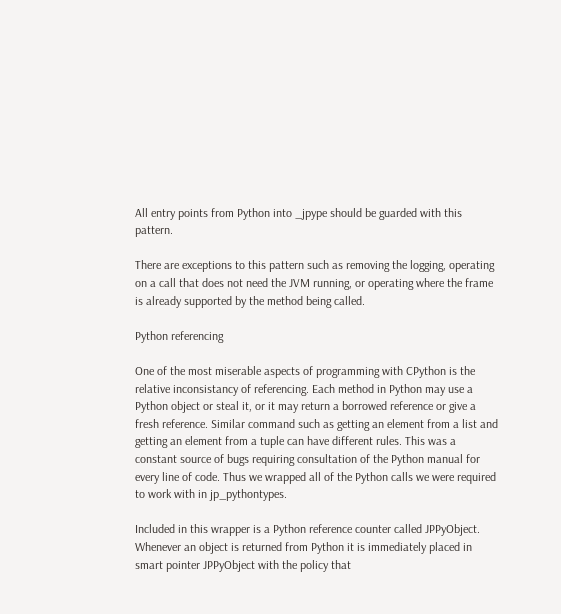All entry points from Python into _jpype should be guarded with this pattern.

There are exceptions to this pattern such as removing the logging, operating on a call that does not need the JVM running, or operating where the frame is already supported by the method being called.

Python referencing

One of the most miserable aspects of programming with CPython is the relative inconsistancy of referencing. Each method in Python may use a Python object or steal it, or it may return a borrowed reference or give a fresh reference. Similar command such as getting an element from a list and getting an element from a tuple can have different rules. This was a constant source of bugs requiring consultation of the Python manual for every line of code. Thus we wrapped all of the Python calls we were required to work with in jp_pythontypes.

Included in this wrapper is a Python reference counter called JPPyObject. Whenever an object is returned from Python it is immediately placed in smart pointer JPPyObject with the policy that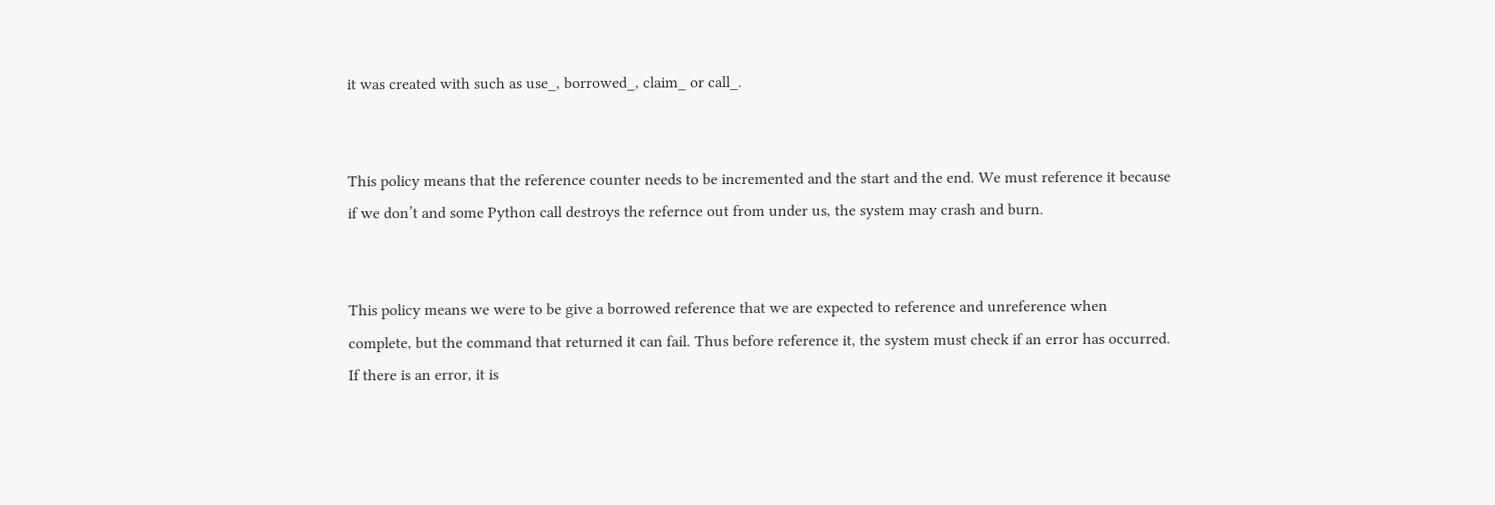it was created with such as use_, borrowed_, claim_ or call_.


This policy means that the reference counter needs to be incremented and the start and the end. We must reference it because if we don’t and some Python call destroys the refernce out from under us, the system may crash and burn.


This policy means we were to be give a borrowed reference that we are expected to reference and unreference when complete, but the command that returned it can fail. Thus before reference it, the system must check if an error has occurred. If there is an error, it is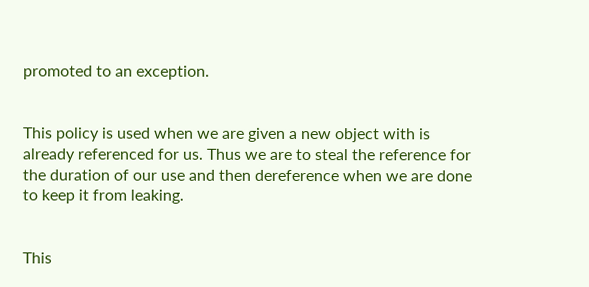promoted to an exception.


This policy is used when we are given a new object with is already referenced for us. Thus we are to steal the reference for the duration of our use and then dereference when we are done to keep it from leaking.


This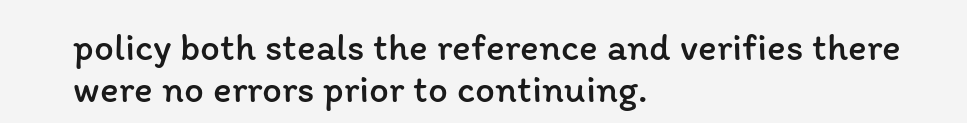policy both steals the reference and verifies there were no errors prior to continuing.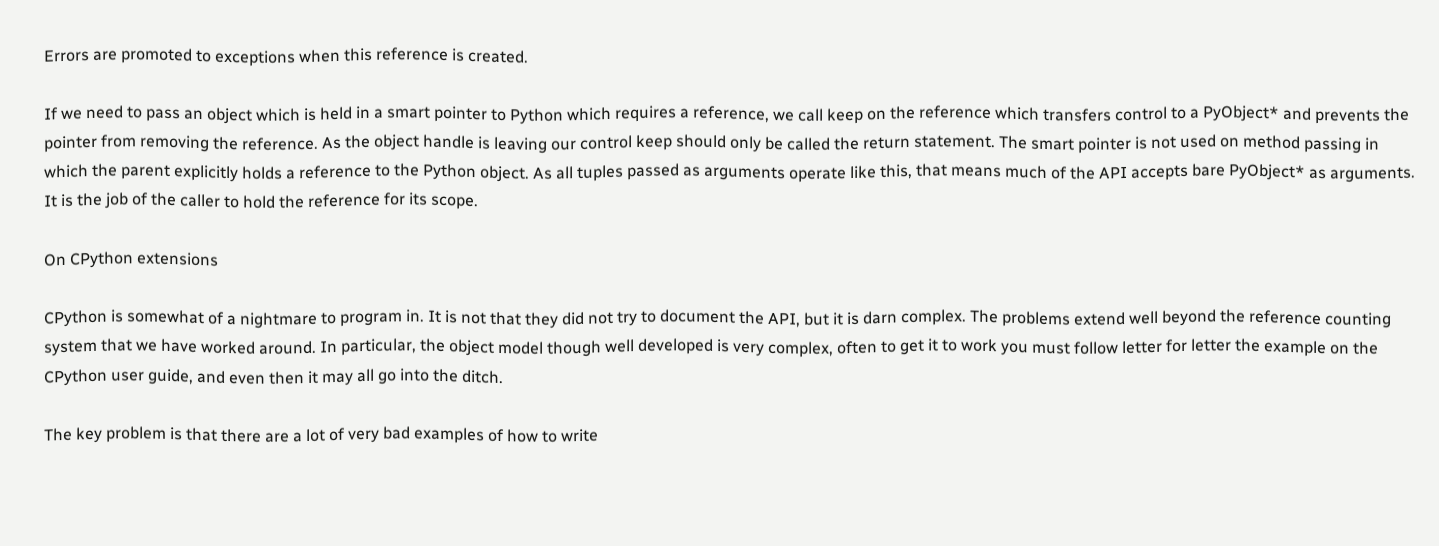Errors are promoted to exceptions when this reference is created.

If we need to pass an object which is held in a smart pointer to Python which requires a reference, we call keep on the reference which transfers control to a PyObject* and prevents the pointer from removing the reference. As the object handle is leaving our control keep should only be called the return statement. The smart pointer is not used on method passing in which the parent explicitly holds a reference to the Python object. As all tuples passed as arguments operate like this, that means much of the API accepts bare PyObject* as arguments. It is the job of the caller to hold the reference for its scope.

On CPython extensions

CPython is somewhat of a nightmare to program in. It is not that they did not try to document the API, but it is darn complex. The problems extend well beyond the reference counting system that we have worked around. In particular, the object model though well developed is very complex, often to get it to work you must follow letter for letter the example on the CPython user guide, and even then it may all go into the ditch.

The key problem is that there are a lot of very bad examples of how to write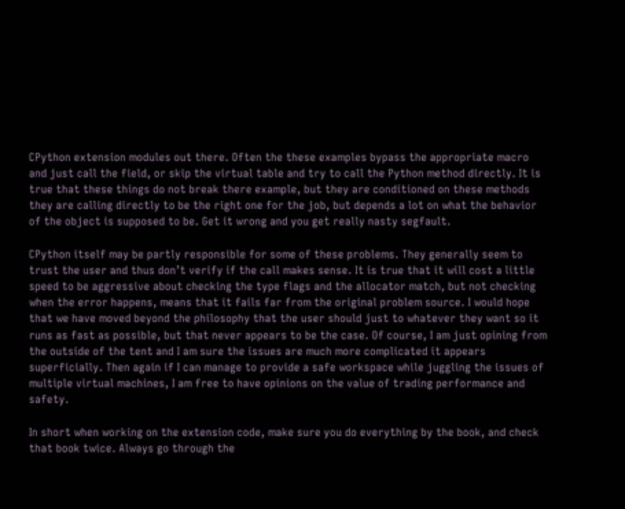CPython extension modules out there. Often the these examples bypass the appropriate macro and just call the field, or skip the virtual table and try to call the Python method directly. It is true that these things do not break there example, but they are conditioned on these methods they are calling directly to be the right one for the job, but depends a lot on what the behavior of the object is supposed to be. Get it wrong and you get really nasty segfault.

CPython itself may be partly responsible for some of these problems. They generally seem to trust the user and thus don’t verify if the call makes sense. It is true that it will cost a little speed to be aggressive about checking the type flags and the allocator match, but not checking when the error happens, means that it fails far from the original problem source. I would hope that we have moved beyond the philosophy that the user should just to whatever they want so it runs as fast as possible, but that never appears to be the case. Of course, I am just opining from the outside of the tent and I am sure the issues are much more complicated it appears superficially. Then again if I can manage to provide a safe workspace while juggling the issues of multiple virtual machines, I am free to have opinions on the value of trading performance and safety.

In short when working on the extension code, make sure you do everything by the book, and check that book twice. Always go through the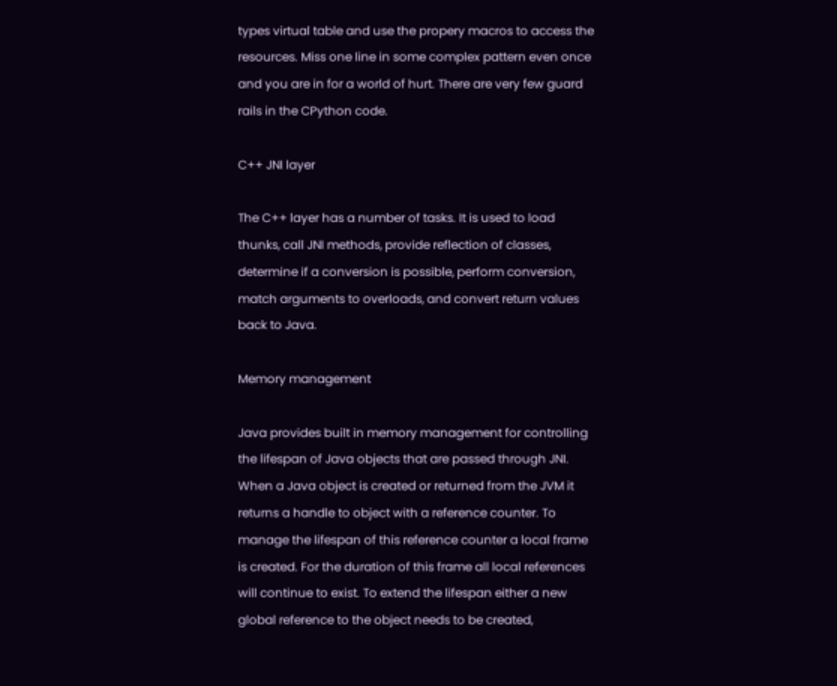types virtual table and use the propery macros to access the resources. Miss one line in some complex pattern even once and you are in for a world of hurt. There are very few guard rails in the CPython code.

C++ JNI layer

The C++ layer has a number of tasks. It is used to load thunks, call JNI methods, provide reflection of classes, determine if a conversion is possible, perform conversion, match arguments to overloads, and convert return values back to Java.

Memory management

Java provides built in memory management for controlling the lifespan of Java objects that are passed through JNI. When a Java object is created or returned from the JVM it returns a handle to object with a reference counter. To manage the lifespan of this reference counter a local frame is created. For the duration of this frame all local references will continue to exist. To extend the lifespan either a new global reference to the object needs to be created,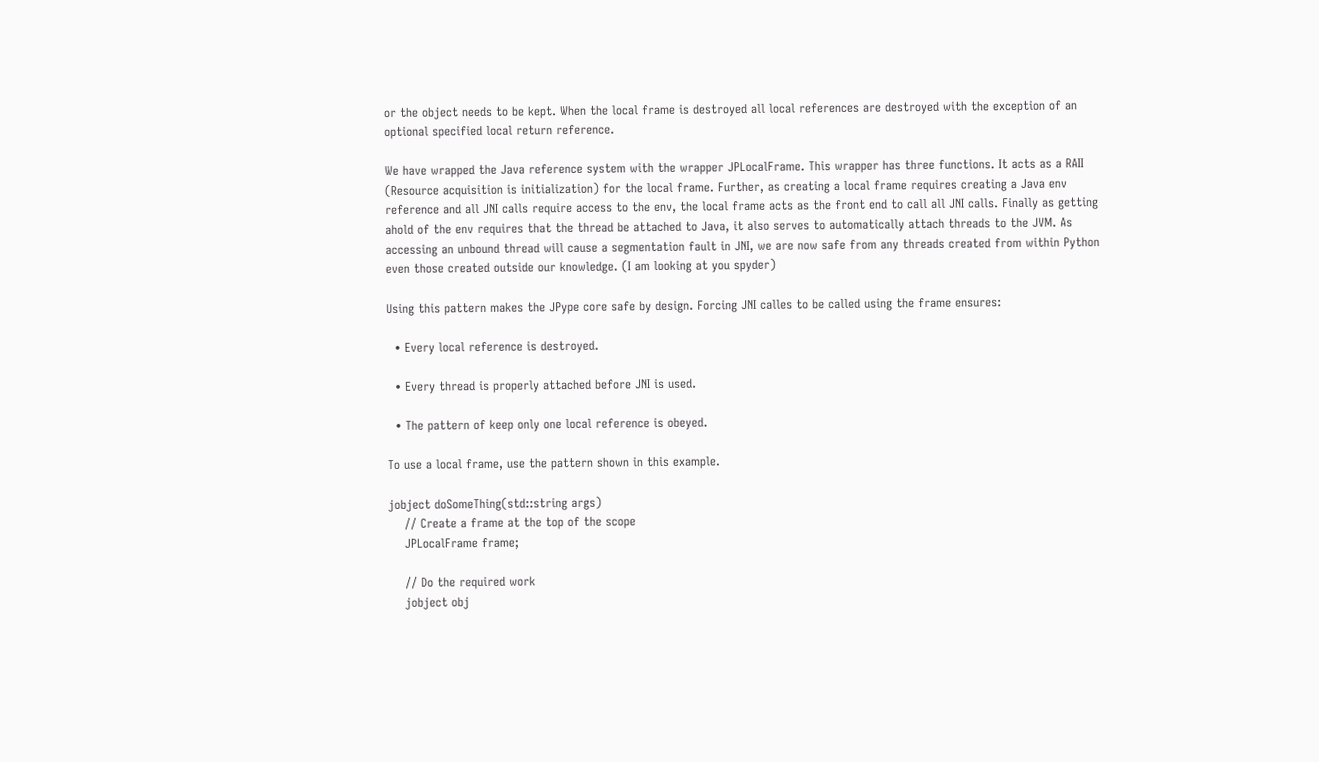or the object needs to be kept. When the local frame is destroyed all local references are destroyed with the exception of an optional specified local return reference.

We have wrapped the Java reference system with the wrapper JPLocalFrame. This wrapper has three functions. It acts as a RAII (Resource acquisition is initialization) for the local frame. Further, as creating a local frame requires creating a Java env reference and all JNI calls require access to the env, the local frame acts as the front end to call all JNI calls. Finally as getting ahold of the env requires that the thread be attached to Java, it also serves to automatically attach threads to the JVM. As accessing an unbound thread will cause a segmentation fault in JNI, we are now safe from any threads created from within Python even those created outside our knowledge. (I am looking at you spyder)

Using this pattern makes the JPype core safe by design. Forcing JNI calles to be called using the frame ensures:

  • Every local reference is destroyed.

  • Every thread is properly attached before JNI is used.

  • The pattern of keep only one local reference is obeyed.

To use a local frame, use the pattern shown in this example.

jobject doSomeThing(std::string args)
    // Create a frame at the top of the scope
    JPLocalFrame frame;

    // Do the required work
    jobject obj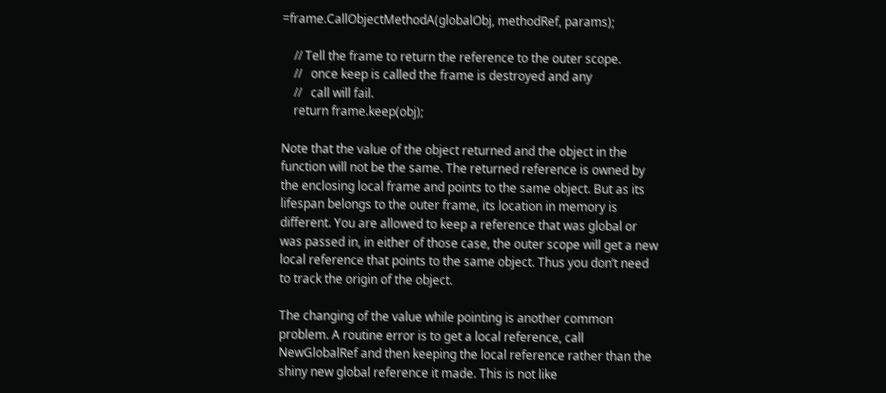=frame.CallObjectMethodA(globalObj, methodRef, params);

    // Tell the frame to return the reference to the outer scope.
    //   once keep is called the frame is destroyed and any
    //   call will fail.
    return frame.keep(obj);

Note that the value of the object returned and the object in the function will not be the same. The returned reference is owned by the enclosing local frame and points to the same object. But as its lifespan belongs to the outer frame, its location in memory is different. You are allowed to keep a reference that was global or was passed in, in either of those case, the outer scope will get a new local reference that points to the same object. Thus you don’t need to track the origin of the object.

The changing of the value while pointing is another common problem. A routine error is to get a local reference, call NewGlobalRef and then keeping the local reference rather than the shiny new global reference it made. This is not like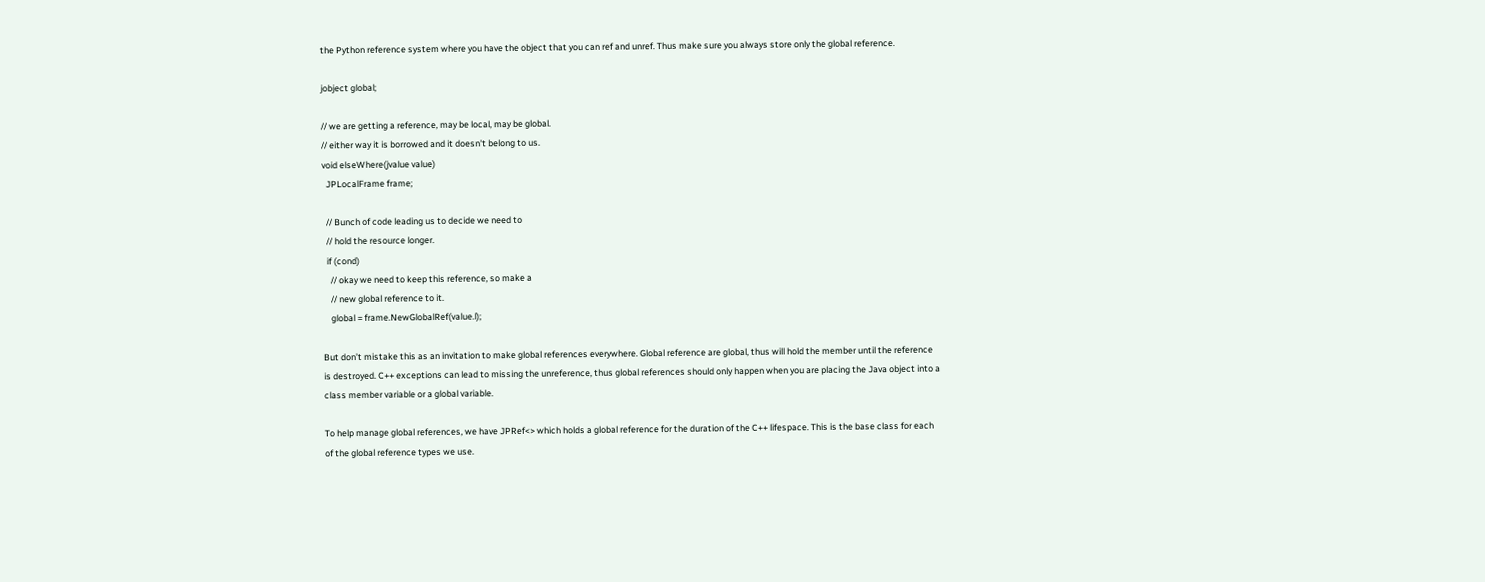the Python reference system where you have the object that you can ref and unref. Thus make sure you always store only the global reference.

jobject global;

// we are getting a reference, may be local, may be global.
// either way it is borrowed and it doesn't belong to us.
void elseWhere(jvalue value)
  JPLocalFrame frame;

  // Bunch of code leading us to decide we need to
  // hold the resource longer.
  if (cond)
    // okay we need to keep this reference, so make a
    // new global reference to it.
    global = frame.NewGlobalRef(value.l);

But don’t mistake this as an invitation to make global references everywhere. Global reference are global, thus will hold the member until the reference is destroyed. C++ exceptions can lead to missing the unreference, thus global references should only happen when you are placing the Java object into a class member variable or a global variable.

To help manage global references, we have JPRef<> which holds a global reference for the duration of the C++ lifespace. This is the base class for each of the global reference types we use.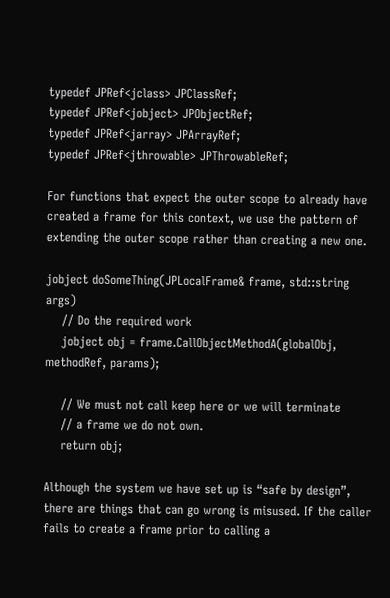typedef JPRef<jclass> JPClassRef;
typedef JPRef<jobject> JPObjectRef;
typedef JPRef<jarray> JPArrayRef;
typedef JPRef<jthrowable> JPThrowableRef;

For functions that expect the outer scope to already have created a frame for this context, we use the pattern of extending the outer scope rather than creating a new one.

jobject doSomeThing(JPLocalFrame& frame, std::string args)
    // Do the required work
    jobject obj = frame.CallObjectMethodA(globalObj, methodRef, params);

    // We must not call keep here or we will terminate
    // a frame we do not own.
    return obj;

Although the system we have set up is “safe by design”, there are things that can go wrong is misused. If the caller fails to create a frame prior to calling a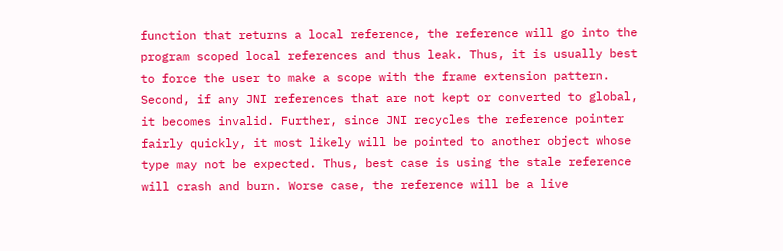function that returns a local reference, the reference will go into the program scoped local references and thus leak. Thus, it is usually best to force the user to make a scope with the frame extension pattern. Second, if any JNI references that are not kept or converted to global, it becomes invalid. Further, since JNI recycles the reference pointer fairly quickly, it most likely will be pointed to another object whose type may not be expected. Thus, best case is using the stale reference will crash and burn. Worse case, the reference will be a live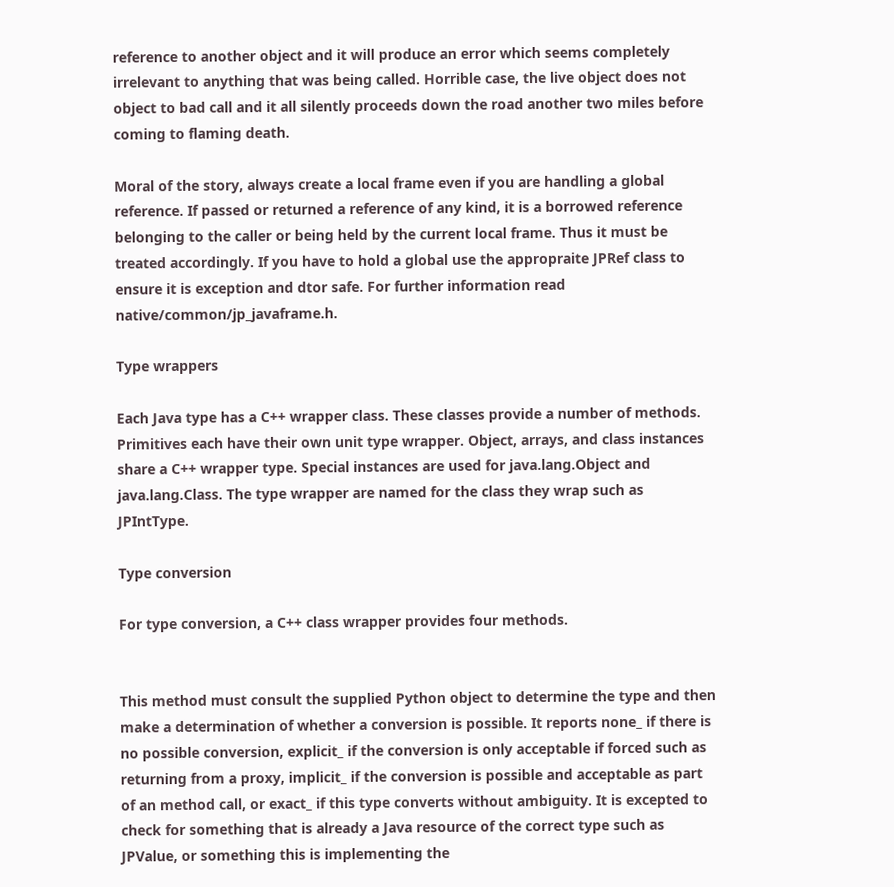reference to another object and it will produce an error which seems completely irrelevant to anything that was being called. Horrible case, the live object does not object to bad call and it all silently proceeds down the road another two miles before coming to flaming death.

Moral of the story, always create a local frame even if you are handling a global reference. If passed or returned a reference of any kind, it is a borrowed reference belonging to the caller or being held by the current local frame. Thus it must be treated accordingly. If you have to hold a global use the appropraite JPRef class to ensure it is exception and dtor safe. For further information read native/common/jp_javaframe.h.

Type wrappers

Each Java type has a C++ wrapper class. These classes provide a number of methods. Primitives each have their own unit type wrapper. Object, arrays, and class instances share a C++ wrapper type. Special instances are used for java.lang.Object and java.lang.Class. The type wrapper are named for the class they wrap such as JPIntType.

Type conversion

For type conversion, a C++ class wrapper provides four methods.


This method must consult the supplied Python object to determine the type and then make a determination of whether a conversion is possible. It reports none_ if there is no possible conversion, explicit_ if the conversion is only acceptable if forced such as returning from a proxy, implicit_ if the conversion is possible and acceptable as part of an method call, or exact_ if this type converts without ambiguity. It is excepted to check for something that is already a Java resource of the correct type such as JPValue, or something this is implementing the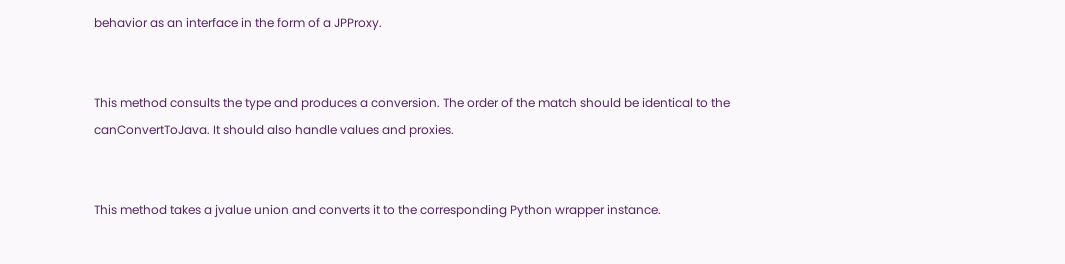behavior as an interface in the form of a JPProxy.


This method consults the type and produces a conversion. The order of the match should be identical to the canConvertToJava. It should also handle values and proxies.


This method takes a jvalue union and converts it to the corresponding Python wrapper instance.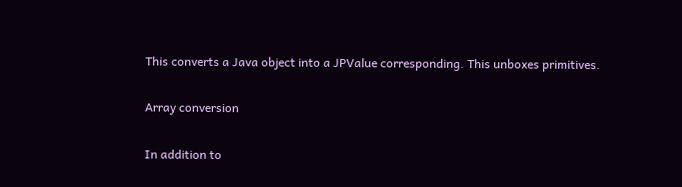This converts a Java object into a JPValue corresponding. This unboxes primitives.

Array conversion

In addition to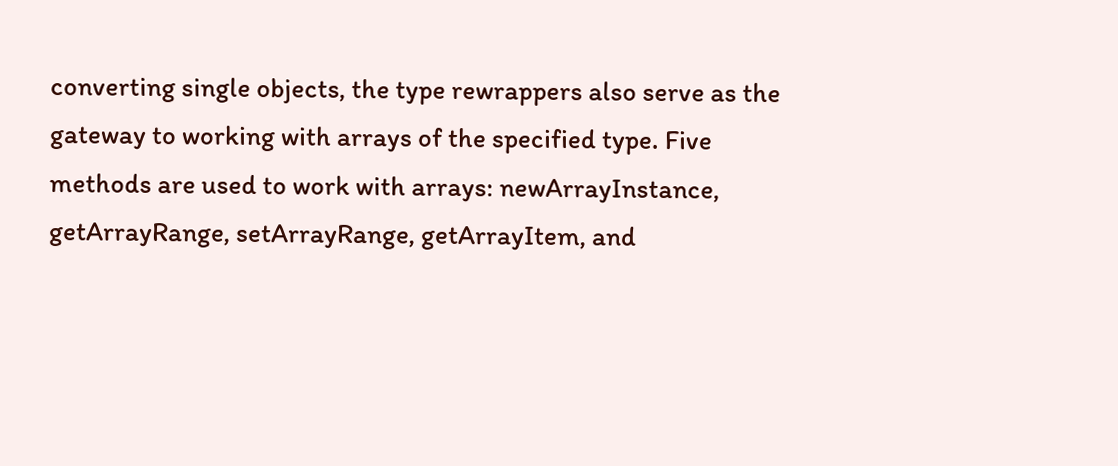converting single objects, the type rewrappers also serve as the gateway to working with arrays of the specified type. Five methods are used to work with arrays: newArrayInstance, getArrayRange, setArrayRange, getArrayItem, and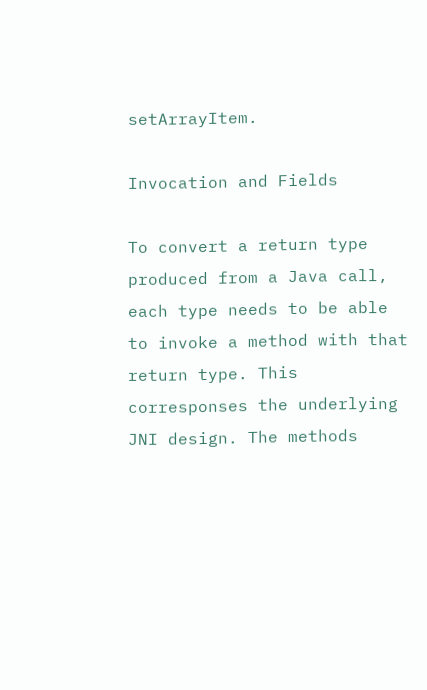setArrayItem.

Invocation and Fields

To convert a return type produced from a Java call, each type needs to be able to invoke a method with that return type. This corresponses the underlying JNI design. The methods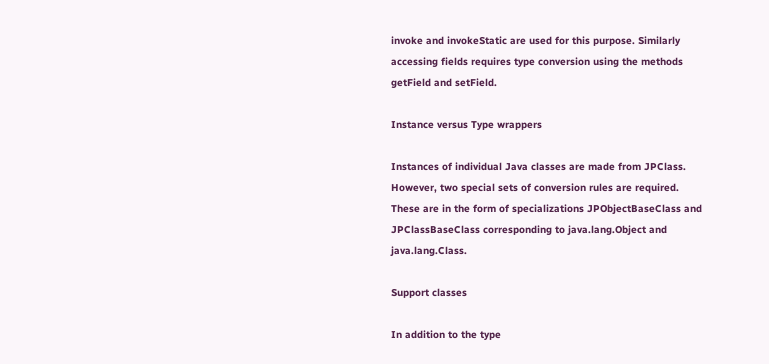invoke and invokeStatic are used for this purpose. Similarly accessing fields requires type conversion using the methods getField and setField.

Instance versus Type wrappers

Instances of individual Java classes are made from JPClass. However, two special sets of conversion rules are required. These are in the form of specializations JPObjectBaseClass and JPClassBaseClass corresponding to java.lang.Object and java.lang.Class.

Support classes

In addition to the type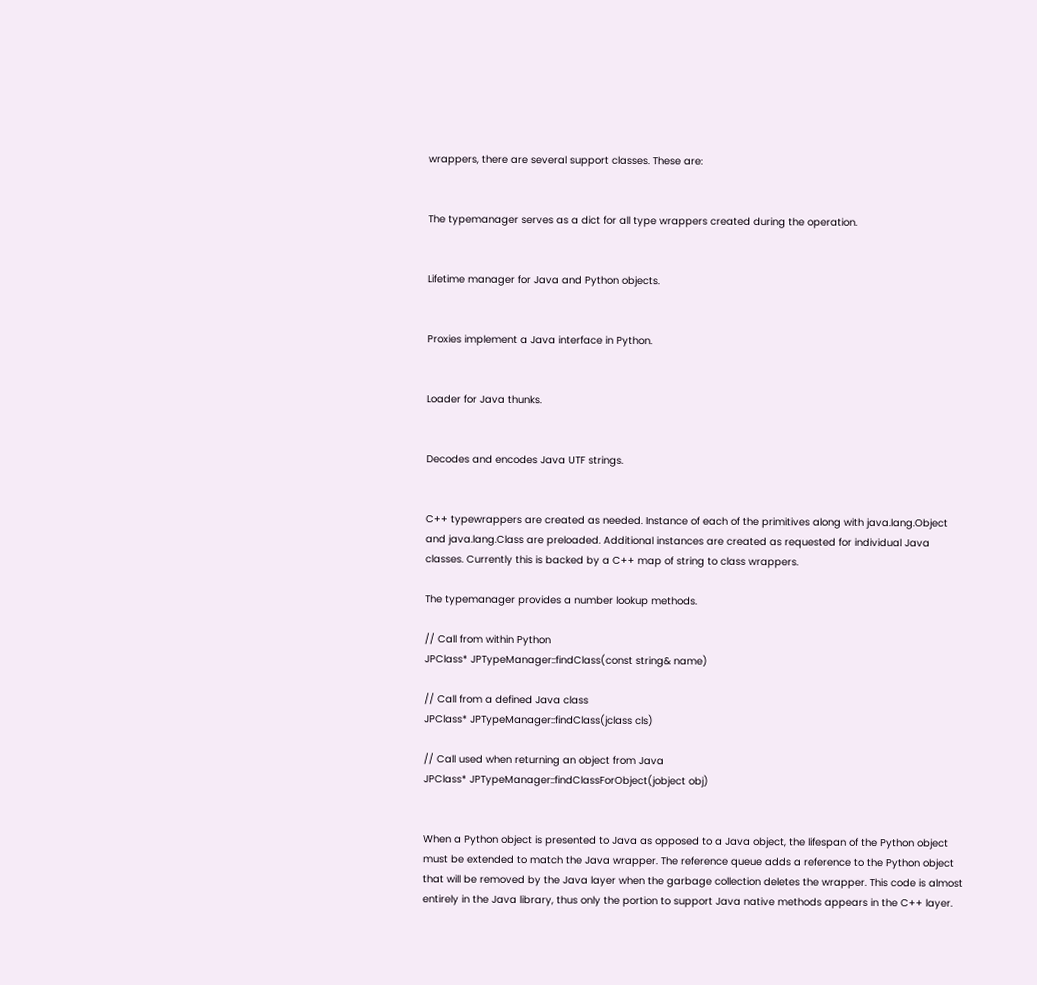wrappers, there are several support classes. These are:


The typemanager serves as a dict for all type wrappers created during the operation.


Lifetime manager for Java and Python objects.


Proxies implement a Java interface in Python.


Loader for Java thunks.


Decodes and encodes Java UTF strings.


C++ typewrappers are created as needed. Instance of each of the primitives along with java.lang.Object and java.lang.Class are preloaded. Additional instances are created as requested for individual Java classes. Currently this is backed by a C++ map of string to class wrappers.

The typemanager provides a number lookup methods.

// Call from within Python
JPClass* JPTypeManager::findClass(const string& name)

// Call from a defined Java class
JPClass* JPTypeManager::findClass(jclass cls)

// Call used when returning an object from Java
JPClass* JPTypeManager::findClassForObject(jobject obj)


When a Python object is presented to Java as opposed to a Java object, the lifespan of the Python object must be extended to match the Java wrapper. The reference queue adds a reference to the Python object that will be removed by the Java layer when the garbage collection deletes the wrapper. This code is almost entirely in the Java library, thus only the portion to support Java native methods appears in the C++ layer.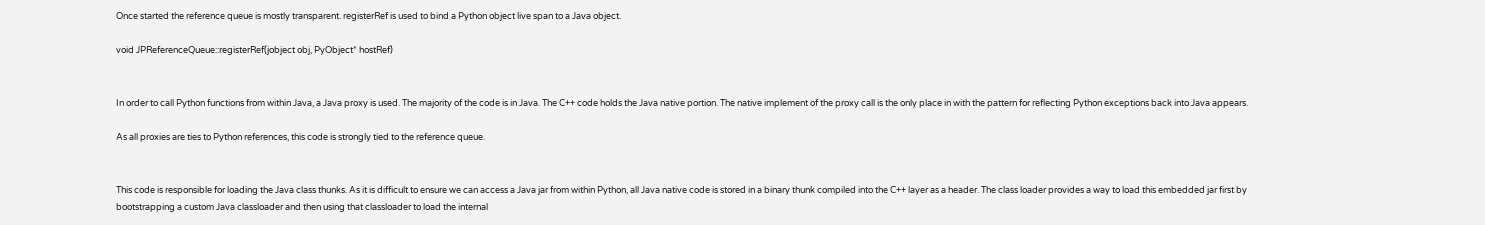Once started the reference queue is mostly transparent. registerRef is used to bind a Python object live span to a Java object.

void JPReferenceQueue::registerRef(jobject obj, PyObject* hostRef)


In order to call Python functions from within Java, a Java proxy is used. The majority of the code is in Java. The C++ code holds the Java native portion. The native implement of the proxy call is the only place in with the pattern for reflecting Python exceptions back into Java appears.

As all proxies are ties to Python references, this code is strongly tied to the reference queue.


This code is responsible for loading the Java class thunks. As it is difficult to ensure we can access a Java jar from within Python, all Java native code is stored in a binary thunk compiled into the C++ layer as a header. The class loader provides a way to load this embedded jar first by bootstrapping a custom Java classloader and then using that classloader to load the internal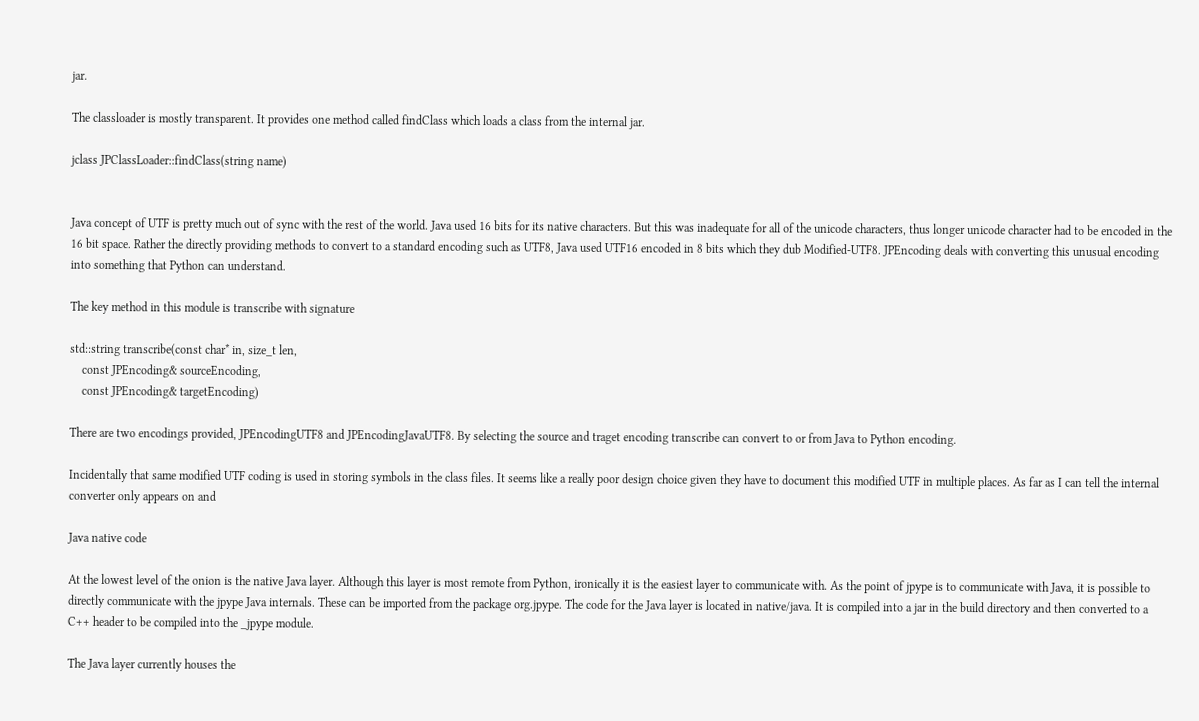jar.

The classloader is mostly transparent. It provides one method called findClass which loads a class from the internal jar.

jclass JPClassLoader::findClass(string name)


Java concept of UTF is pretty much out of sync with the rest of the world. Java used 16 bits for its native characters. But this was inadequate for all of the unicode characters, thus longer unicode character had to be encoded in the 16 bit space. Rather the directly providing methods to convert to a standard encoding such as UTF8, Java used UTF16 encoded in 8 bits which they dub Modified-UTF8. JPEncoding deals with converting this unusual encoding into something that Python can understand.

The key method in this module is transcribe with signature

std::string transcribe(const char* in, size_t len,
    const JPEncoding& sourceEncoding,
    const JPEncoding& targetEncoding)

There are two encodings provided, JPEncodingUTF8 and JPEncodingJavaUTF8. By selecting the source and traget encoding transcribe can convert to or from Java to Python encoding.

Incidentally that same modified UTF coding is used in storing symbols in the class files. It seems like a really poor design choice given they have to document this modified UTF in multiple places. As far as I can tell the internal converter only appears on and

Java native code

At the lowest level of the onion is the native Java layer. Although this layer is most remote from Python, ironically it is the easiest layer to communicate with. As the point of jpype is to communicate with Java, it is possible to directly communicate with the jpype Java internals. These can be imported from the package org.jpype. The code for the Java layer is located in native/java. It is compiled into a jar in the build directory and then converted to a C++ header to be compiled into the _jpype module.

The Java layer currently houses the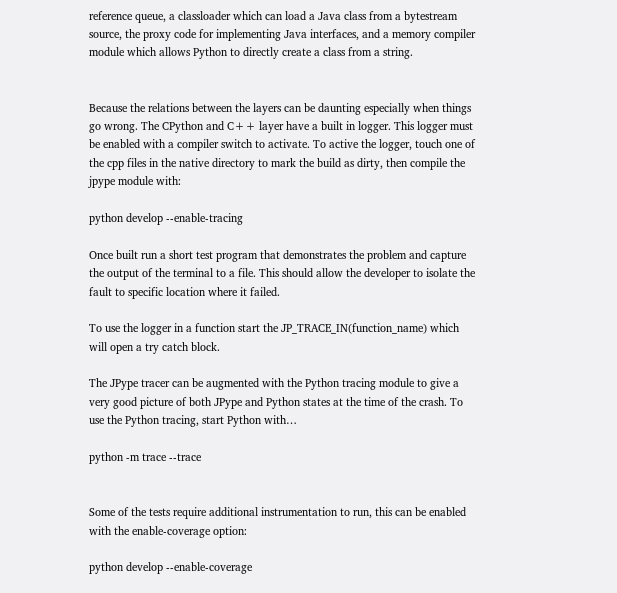reference queue, a classloader which can load a Java class from a bytestream source, the proxy code for implementing Java interfaces, and a memory compiler module which allows Python to directly create a class from a string.


Because the relations between the layers can be daunting especially when things go wrong. The CPython and C++ layer have a built in logger. This logger must be enabled with a compiler switch to activate. To active the logger, touch one of the cpp files in the native directory to mark the build as dirty, then compile the jpype module with:

python develop --enable-tracing

Once built run a short test program that demonstrates the problem and capture the output of the terminal to a file. This should allow the developer to isolate the fault to specific location where it failed.

To use the logger in a function start the JP_TRACE_IN(function_name) which will open a try catch block.

The JPype tracer can be augmented with the Python tracing module to give a very good picture of both JPype and Python states at the time of the crash. To use the Python tracing, start Python with…

python -m trace --trace


Some of the tests require additional instrumentation to run, this can be enabled with the enable-coverage option:

python develop --enable-coverage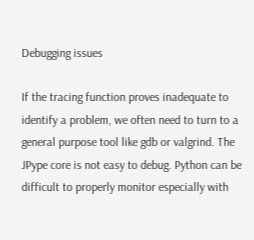Debugging issues

If the tracing function proves inadequate to identify a problem, we often need to turn to a general purpose tool like gdb or valgrind. The JPype core is not easy to debug. Python can be difficult to properly monitor especially with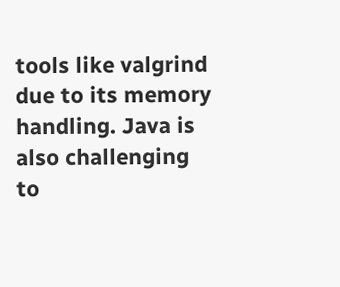tools like valgrind due to its memory handling. Java is also challenging to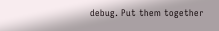debug. Put them together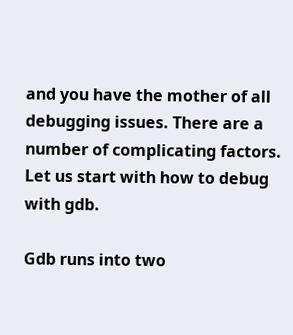and you have the mother of all debugging issues. There are a number of complicating factors. Let us start with how to debug with gdb.

Gdb runs into two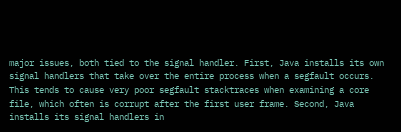major issues, both tied to the signal handler. First, Java installs its own signal handlers that take over the entire process when a segfault occurs. This tends to cause very poor segfault stacktraces when examining a core file, which often is corrupt after the first user frame. Second, Java installs its signal handlers in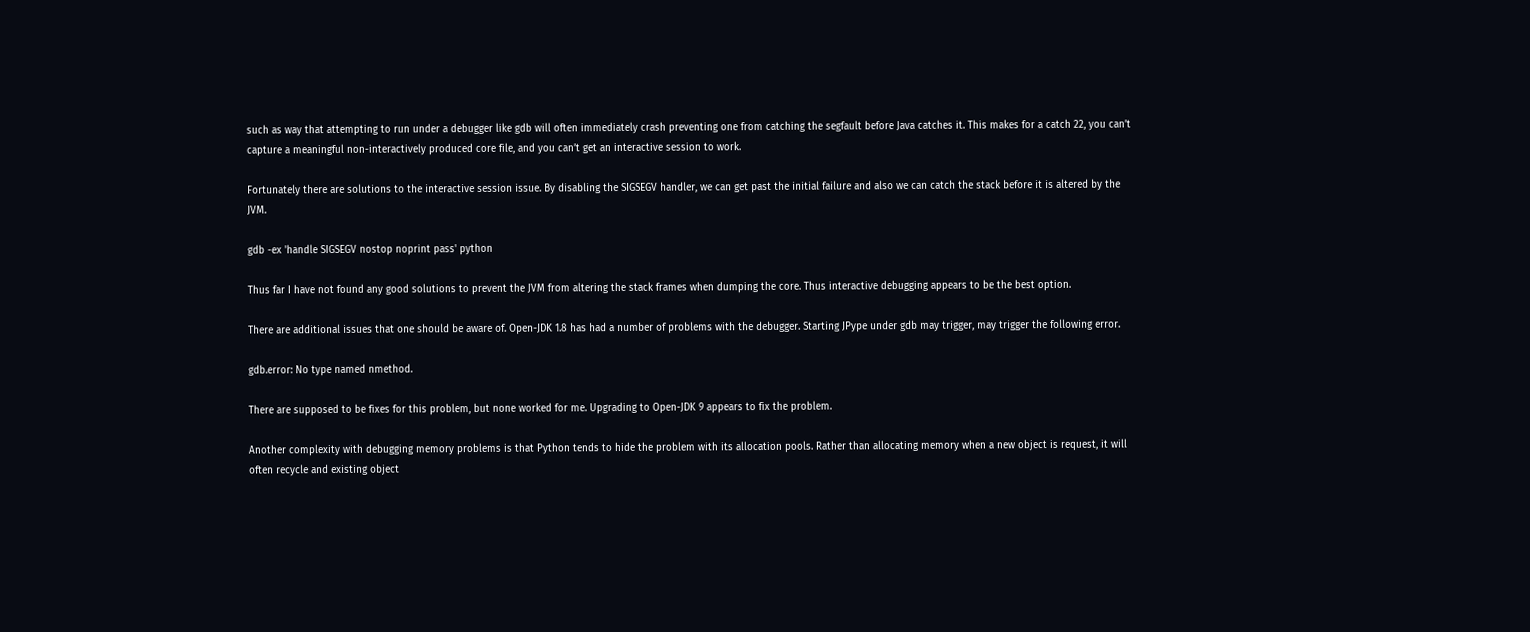such as way that attempting to run under a debugger like gdb will often immediately crash preventing one from catching the segfault before Java catches it. This makes for a catch 22, you can’t capture a meaningful non-interactively produced core file, and you can’t get an interactive session to work.

Fortunately there are solutions to the interactive session issue. By disabling the SIGSEGV handler, we can get past the initial failure and also we can catch the stack before it is altered by the JVM.

gdb -ex 'handle SIGSEGV nostop noprint pass' python

Thus far I have not found any good solutions to prevent the JVM from altering the stack frames when dumping the core. Thus interactive debugging appears to be the best option.

There are additional issues that one should be aware of. Open-JDK 1.8 has had a number of problems with the debugger. Starting JPype under gdb may trigger, may trigger the following error.

gdb.error: No type named nmethod.

There are supposed to be fixes for this problem, but none worked for me. Upgrading to Open-JDK 9 appears to fix the problem.

Another complexity with debugging memory problems is that Python tends to hide the problem with its allocation pools. Rather than allocating memory when a new object is request, it will often recycle and existing object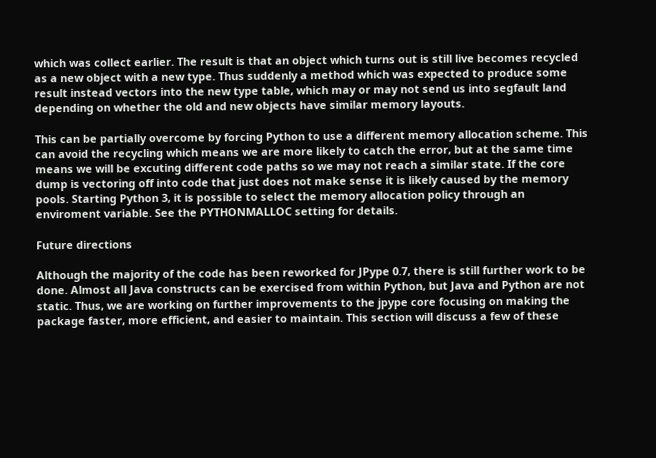which was collect earlier. The result is that an object which turns out is still live becomes recycled as a new object with a new type. Thus suddenly a method which was expected to produce some result instead vectors into the new type table, which may or may not send us into segfault land depending on whether the old and new objects have similar memory layouts.

This can be partially overcome by forcing Python to use a different memory allocation scheme. This can avoid the recycling which means we are more likely to catch the error, but at the same time means we will be excuting different code paths so we may not reach a similar state. If the core dump is vectoring off into code that just does not make sense it is likely caused by the memory pools. Starting Python 3, it is possible to select the memory allocation policy through an enviroment variable. See the PYTHONMALLOC setting for details.

Future directions

Although the majority of the code has been reworked for JPype 0.7, there is still further work to be done. Almost all Java constructs can be exercised from within Python, but Java and Python are not static. Thus, we are working on further improvements to the jpype core focusing on making the package faster, more efficient, and easier to maintain. This section will discuss a few of these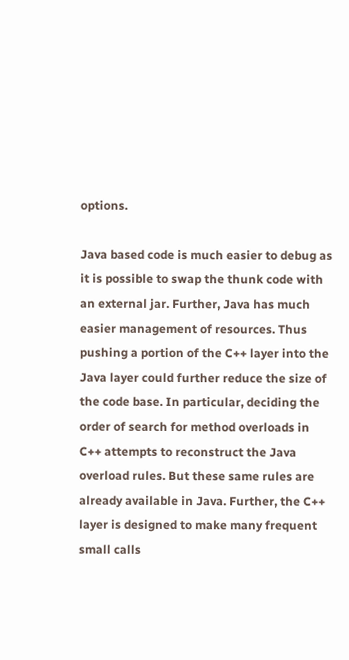options.

Java based code is much easier to debug as it is possible to swap the thunk code with an external jar. Further, Java has much easier management of resources. Thus pushing a portion of the C++ layer into the Java layer could further reduce the size of the code base. In particular, deciding the order of search for method overloads in C++ attempts to reconstruct the Java overload rules. But these same rules are already available in Java. Further, the C++ layer is designed to make many frequent small calls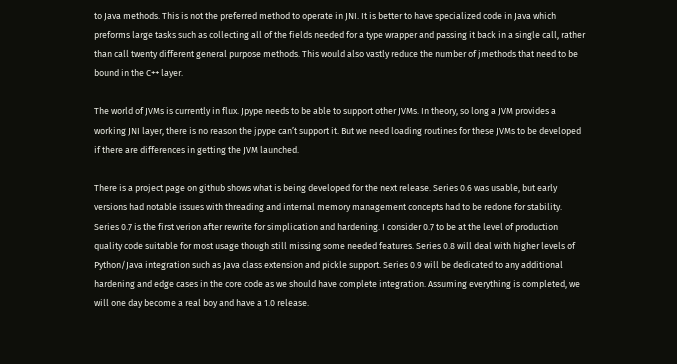to Java methods. This is not the preferred method to operate in JNI. It is better to have specialized code in Java which preforms large tasks such as collecting all of the fields needed for a type wrapper and passing it back in a single call, rather than call twenty different general purpose methods. This would also vastly reduce the number of jmethods that need to be bound in the C++ layer.

The world of JVMs is currently in flux. Jpype needs to be able to support other JVMs. In theory, so long a JVM provides a working JNI layer, there is no reason the jpype can’t support it. But we need loading routines for these JVMs to be developed if there are differences in getting the JVM launched.

There is a project page on github shows what is being developed for the next release. Series 0.6 was usable, but early versions had notable issues with threading and internal memory management concepts had to be redone for stability. Series 0.7 is the first verion after rewrite for simplication and hardening. I consider 0.7 to be at the level of production quality code suitable for most usage though still missing some needed features. Series 0.8 will deal with higher levels of Python/Java integration such as Java class extension and pickle support. Series 0.9 will be dedicated to any additional hardening and edge cases in the core code as we should have complete integration. Assuming everything is completed, we will one day become a real boy and have a 1.0 release.